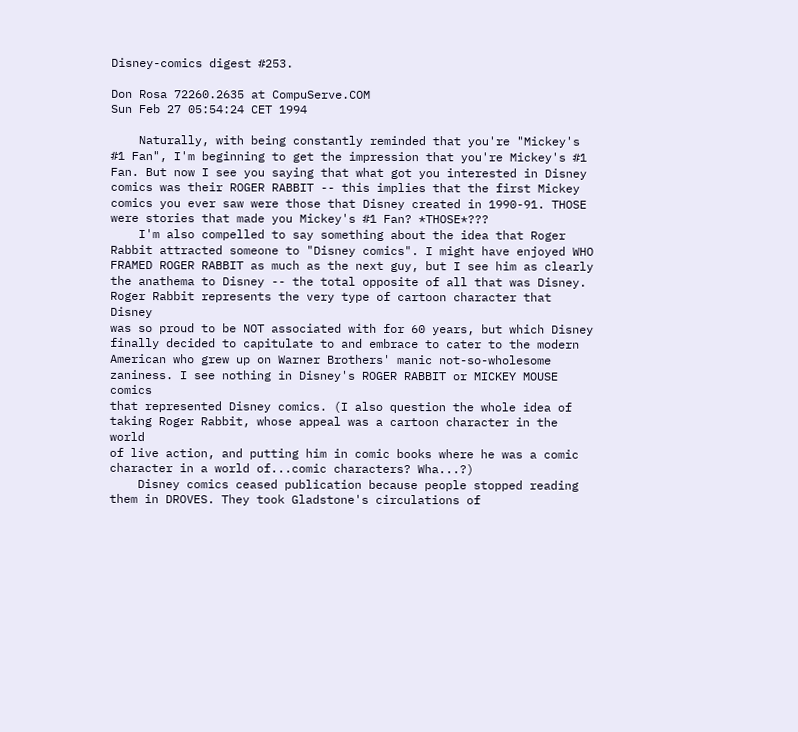Disney-comics digest #253.

Don Rosa 72260.2635 at CompuServe.COM
Sun Feb 27 05:54:24 CET 1994

    Naturally, with being constantly reminded that you're "Mickey's
#1 Fan", I'm beginning to get the impression that you're Mickey's #1
Fan. But now I see you saying that what got you interested in Disney
comics was their ROGER RABBIT -- this implies that the first Mickey
comics you ever saw were those that Disney created in 1990-91. THOSE
were stories that made you Mickey's #1 Fan? *THOSE*???
    I'm also compelled to say something about the idea that Roger
Rabbit attracted someone to "Disney comics". I might have enjoyed WHO
FRAMED ROGER RABBIT as much as the next guy, but I see him as clearly
the anathema to Disney -- the total opposite of all that was Disney.
Roger Rabbit represents the very type of cartoon character that Disney
was so proud to be NOT associated with for 60 years, but which Disney
finally decided to capitulate to and embrace to cater to the modern
American who grew up on Warner Brothers' manic not-so-wholesome
zaniness. I see nothing in Disney's ROGER RABBIT or MICKEY MOUSE comics
that represented Disney comics. (I also question the whole idea of
taking Roger Rabbit, whose appeal was a cartoon character in the world
of live action, and putting him in comic books where he was a comic
character in a world of...comic characters? Wha...?)
    Disney comics ceased publication because people stopped reading
them in DROVES. They took Gladstone's circulations of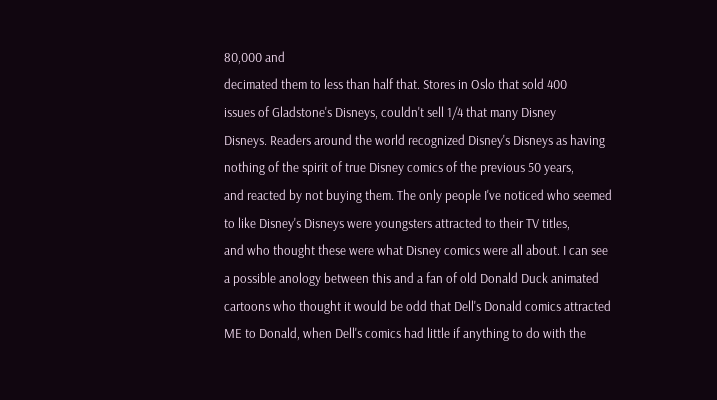80,000 and
decimated them to less than half that. Stores in Oslo that sold 400
issues of Gladstone's Disneys, couldn't sell 1/4 that many Disney
Disneys. Readers around the world recognized Disney's Disneys as having
nothing of the spirit of true Disney comics of the previous 50 years,
and reacted by not buying them. The only people I've noticed who seemed
to like Disney's Disneys were youngsters attracted to their TV titles,
and who thought these were what Disney comics were all about. I can see
a possible anology between this and a fan of old Donald Duck animated
cartoons who thought it would be odd that Dell's Donald comics attracted
ME to Donald, when Dell's comics had little if anything to do with the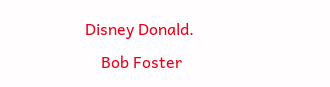Disney Donald.
    Bob Foster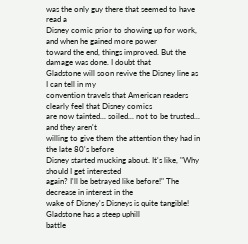was the only guy there that seemed to have read a
Disney comic prior to showing up for work, and when he gained more power
toward the end, things improved. But the damage was done. I doubt that
Gladstone will soon revive the Disney line as I can tell in my
convention travels that American readers clearly feel that Disney comics
are now tainted... soiled... not to be trusted... and they aren't
willing to give them the attention they had in the late 80's before
Disney started mucking about. It's like, "Why should I get interested
again? I'll be betrayed like before!" The decrease in interest in the
wake of Disney's Disneys is quite tangible! Gladstone has a steep uphill
battle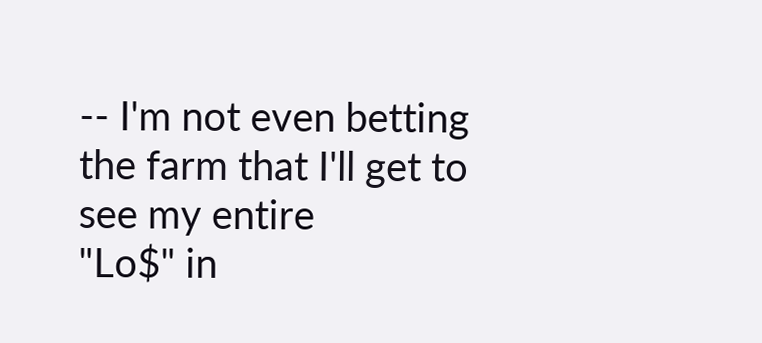-- I'm not even betting the farm that I'll get to see my entire
"Lo$" in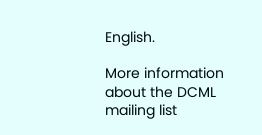English.

More information about the DCML mailing list